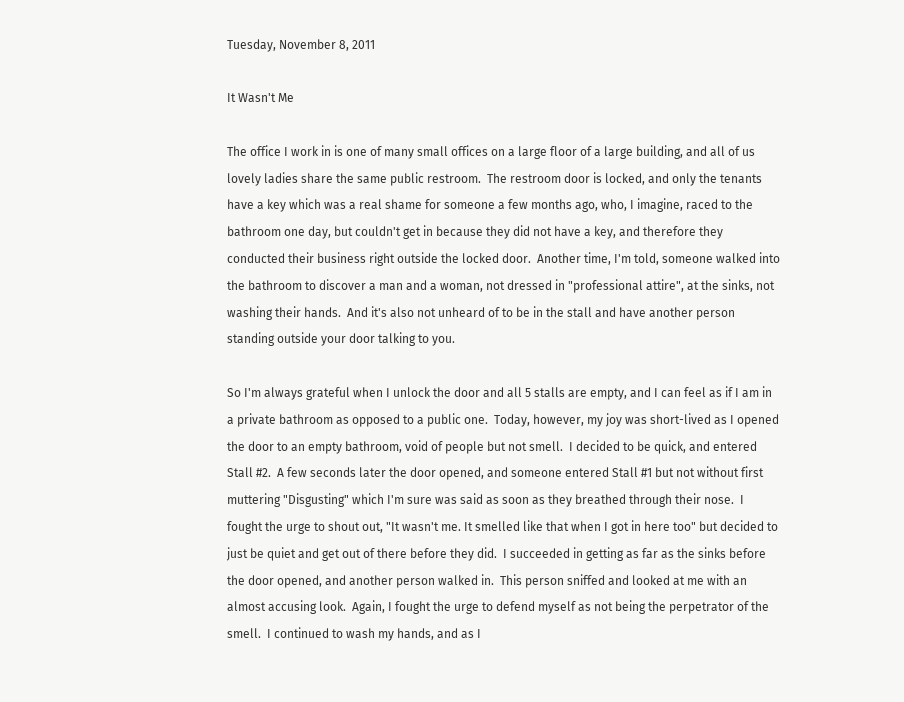Tuesday, November 8, 2011

It Wasn't Me

The office I work in is one of many small offices on a large floor of a large building, and all of us lovely ladies share the same public restroom.  The restroom door is locked, and only the tenants have a key which was a real shame for someone a few months ago, who, I imagine, raced to the bathroom one day, but couldn't get in because they did not have a key, and therefore they conducted their business right outside the locked door.  Another time, I'm told, someone walked into the bathroom to discover a man and a woman, not dressed in "professional attire", at the sinks, not washing their hands.  And it's also not unheard of to be in the stall and have another person standing outside your door talking to you.

So I'm always grateful when I unlock the door and all 5 stalls are empty, and I can feel as if I am in a private bathroom as opposed to a public one.  Today, however, my joy was short-lived as I opened the door to an empty bathroom, void of people but not smell.  I decided to be quick, and entered Stall #2.  A few seconds later the door opened, and someone entered Stall #1 but not without first muttering "Disgusting" which I'm sure was said as soon as they breathed through their nose.  I fought the urge to shout out, "It wasn't me. It smelled like that when I got in here too" but decided to just be quiet and get out of there before they did.  I succeeded in getting as far as the sinks before the door opened, and another person walked in.  This person sniffed and looked at me with an almost accusing look.  Again, I fought the urge to defend myself as not being the perpetrator of the smell.  I continued to wash my hands, and as I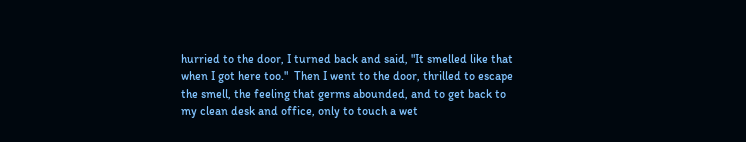hurried to the door, I turned back and said, "It smelled like that when I got here too."  Then I went to the door, thrilled to escape the smell, the feeling that germs abounded, and to get back to my clean desk and office, only to touch a wet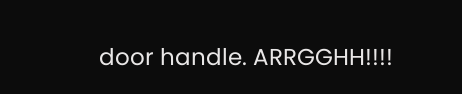door handle. ARRGGHH!!!!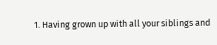1. Having grown up with all your siblings and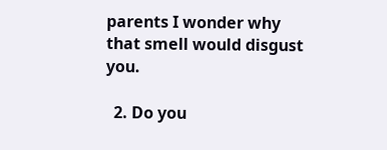parents I wonder why that smell would disgust you.

  2. Do you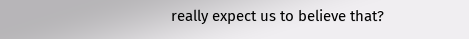really expect us to believe that?